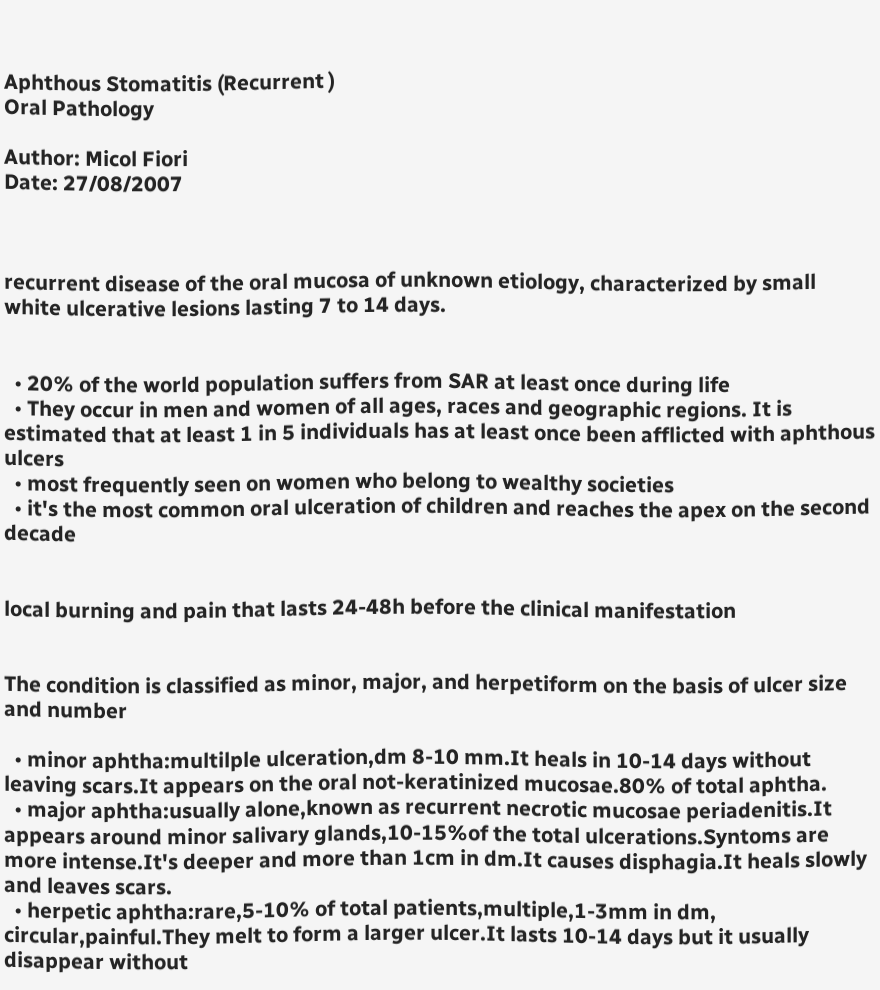Aphthous Stomatitis (Recurrent )
Oral Pathology

Author: Micol Fiori
Date: 27/08/2007



recurrent disease of the oral mucosa of unknown etiology, characterized by small white ulcerative lesions lasting 7 to 14 days.


  • 20% of the world population suffers from SAR at least once during life
  • They occur in men and women of all ages, races and geographic regions. It is estimated that at least 1 in 5 individuals has at least once been afflicted with aphthous ulcers
  • most frequently seen on women who belong to wealthy societies
  • it's the most common oral ulceration of children and reaches the apex on the second decade


local burning and pain that lasts 24-48h before the clinical manifestation


The condition is classified as minor, major, and herpetiform on the basis of ulcer size and number

  • minor aphtha:multilple ulceration,dm 8-10 mm.It heals in 10-14 days without leaving scars.It appears on the oral not-keratinized mucosae.80% of total aphtha.
  • major aphtha:usually alone,known as recurrent necrotic mucosae periadenitis.It appears around minor salivary glands,10-15%of the total ulcerations.Syntoms are more intense.It's deeper and more than 1cm in dm.It causes disphagia.It heals slowly and leaves scars.
  • herpetic aphtha:rare,5-10% of total patients,multiple,1-3mm in dm, circular,painful.They melt to form a larger ulcer.It lasts 10-14 days but it usually disappear without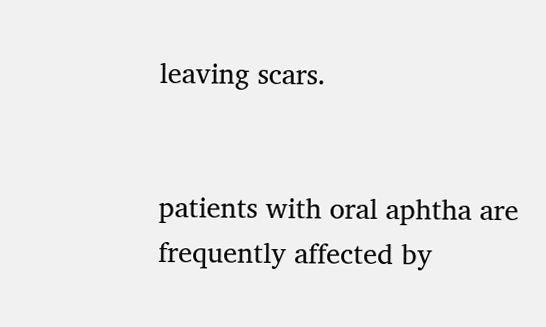leaving scars.


patients with oral aphtha are frequently affected by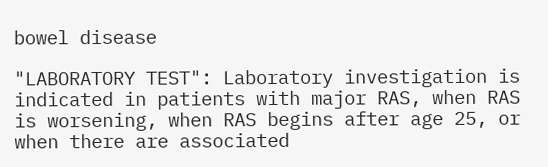bowel disease

"LABORATORY TEST": Laboratory investigation is indicated in patients with major RAS, when RAS is worsening, when RAS begins after age 25, or when there are associated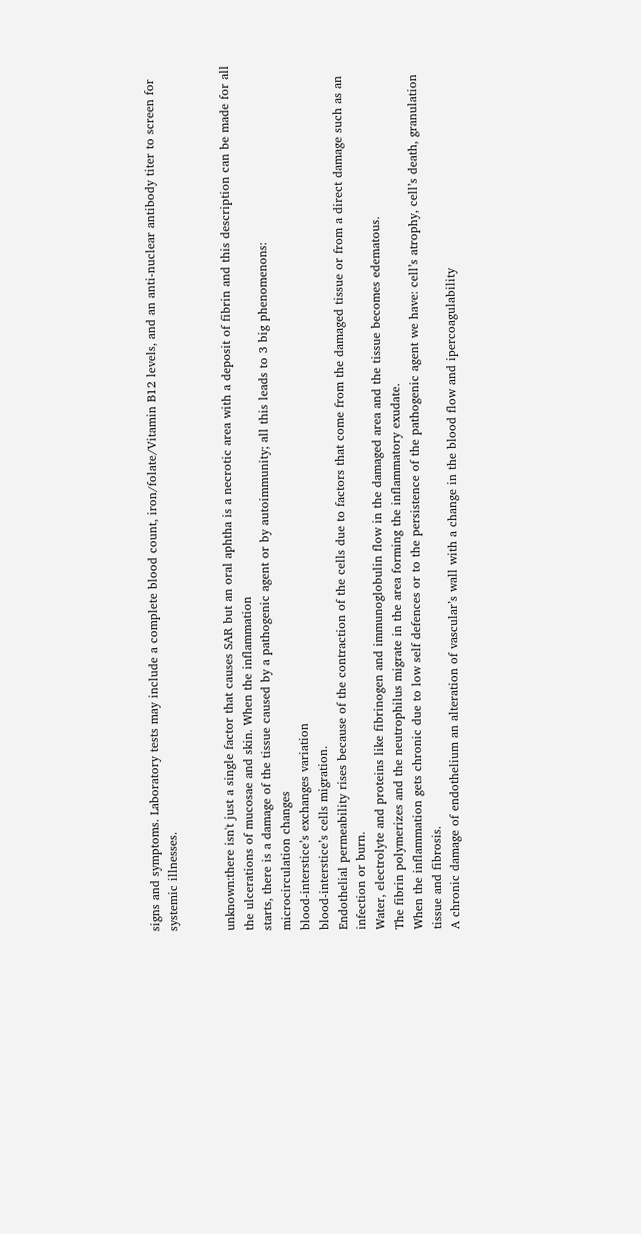signs and symptoms. Laboratory tests may include a complete blood count, iron/folate/Vitamin B12 levels, and an anti-nuclear antibody titer to screen for systemic illnesses.


unknown:there isn't just a single factor that causes SAR but an oral aphtha is a necrotic area with a deposit of fibrin and this description can be made for all the ulcerations of mucosae and skin. When the inflammation
starts, there is a damage of the tissue caused by a pathogenic agent or by autoimmunity; all this leads to 3 big phenomenons:
microcirculation changes
blood-interstice’s exchanges variation
blood-interstice’s cells migration.
Endothelial permeability rises because of the contraction of the cells due to factors that come from the damaged tissue or from a direct damage such as an infection or burn.
Water, electrolyte and proteins like fibrinogen and immunoglobulin flow in the damaged area and the tissue becomes edematous.
The fibrin polymerizes and the neutrophilus migrate in the area forming the inflammatory exudate.
When the inflammation gets chronic due to low self defences or to the persistence of the pathogenic agent we have: cell’s atrophy, cell’s death, granulation tissue and fibrosis.
A chronic damage of endothelium an alteration of vascular’s wall with a change in the blood flow and ipercoagulability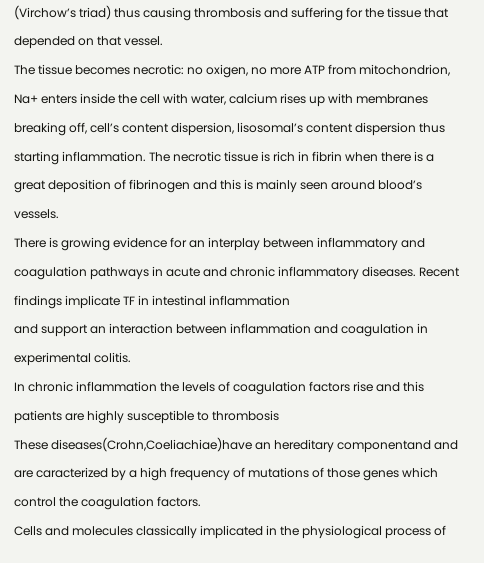(Virchow’s triad) thus causing thrombosis and suffering for the tissue that depended on that vessel.
The tissue becomes necrotic: no oxigen, no more ATP from mitochondrion, Na+ enters inside the cell with water, calcium rises up with membranes breaking off, cell’s content dispersion, lisosomal’s content dispersion thus starting inflammation. The necrotic tissue is rich in fibrin when there is a great deposition of fibrinogen and this is mainly seen around blood’s vessels.
There is growing evidence for an interplay between inflammatory and coagulation pathways in acute and chronic inflammatory diseases. Recent findings implicate TF in intestinal inflammation
and support an interaction between inflammation and coagulation in experimental colitis.
In chronic inflammation the levels of coagulation factors rise and this patients are highly susceptible to thrombosis
These diseases(Crohn,Coeliachiae)have an hereditary componentand and are caracterized by a high frequency of mutations of those genes which control the coagulation factors.
Cells and molecules classically implicated in the physiological process of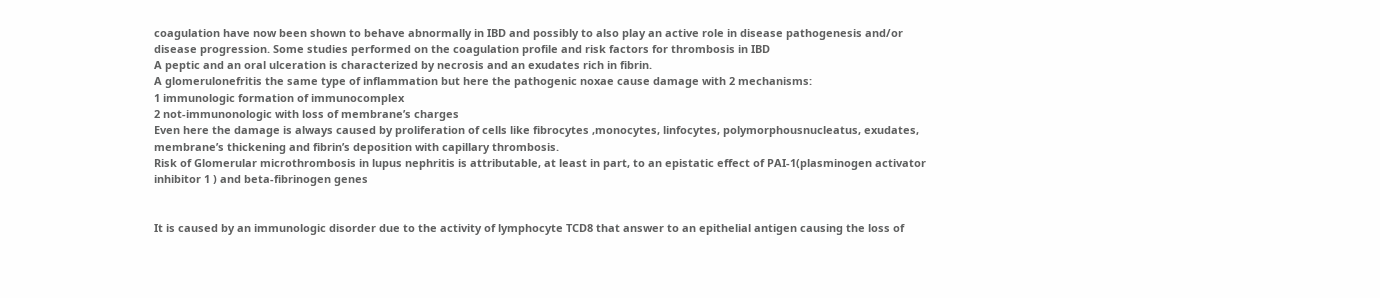coagulation have now been shown to behave abnormally in IBD and possibly to also play an active role in disease pathogenesis and/or disease progression. Some studies performed on the coagulation profile and risk factors for thrombosis in IBD
A peptic and an oral ulceration is characterized by necrosis and an exudates rich in fibrin.
A glomerulonefritis the same type of inflammation but here the pathogenic noxae cause damage with 2 mechanisms:
1 immunologic formation of immunocomplex
2 not-immunonologic with loss of membrane’s charges
Even here the damage is always caused by proliferation of cells like fibrocytes ,monocytes, linfocytes, polymorphousnucleatus, exudates, membrane’s thickening and fibrin’s deposition with capillary thrombosis.
Risk of Glomerular microthrombosis in lupus nephritis is attributable, at least in part, to an epistatic effect of PAI-1(plasminogen activator inhibitor 1 ) and beta-fibrinogen genes


It is caused by an immunologic disorder due to the activity of lymphocyte TCD8 that answer to an epithelial antigen causing the loss of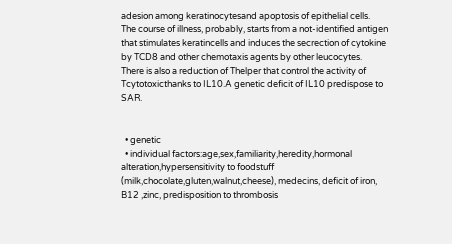adesion among keratinocytesand apoptosis of epithelial cells.
The course of illness, probably, starts from a not-identified antigen that stimulates keratincells and induces the secrection of cytokine by TCD8 and other chemotaxis agents by other leucocytes.
There is also a reduction of Thelper that control the activity of Tcytotoxicthanks to IL10.A genetic deficit of IL10 predispose to SAR.


  • genetic
  • individual factors:age,sex,familiarity,heredity,hormonal alteration,hypersensitivity to foodstuff (milk,chocolate,gluten,walnut,cheese), medecins, deficit of iron, B12 ,zinc, predisposition to thrombosis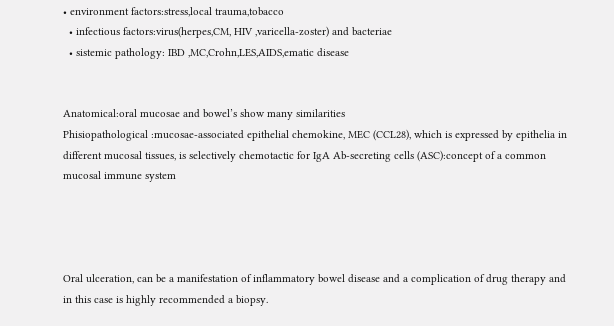• environment factors:stress,local trauma,tobacco
  • infectious factors:virus(herpes,CM, HIV ,varicella-zoster) and bacteriae
  • sistemic pathology: IBD ,MC,Crohn,LES,AIDS,ematic disease


Anatomical:oral mucosae and bowel’s show many similarities
Phisiopathological :mucosae-associated epithelial chemokine, MEC (CCL28), which is expressed by epithelia in different mucosal tissues, is selectively chemotactic for IgA Ab-secreting cells (ASC):concept of a common mucosal immune system




Oral ulceration, can be a manifestation of inflammatory bowel disease and a complication of drug therapy and in this case is highly recommended a biopsy.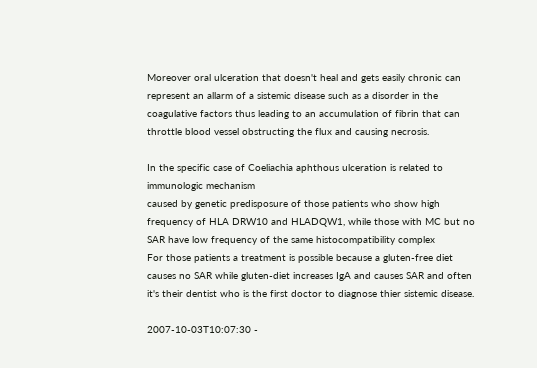Moreover oral ulceration that doesn't heal and gets easily chronic can represent an allarm of a sistemic disease such as a disorder in the coagulative factors thus leading to an accumulation of fibrin that can throttle blood vessel obstructing the flux and causing necrosis.

In the specific case of Coeliachia aphthous ulceration is related to immunologic mechanism
caused by genetic predisposure of those patients who show high frequency of HLA DRW10 and HLADQW1, while those with MC but no SAR have low frequency of the same histocompatibility complex
For those patients a treatment is possible because a gluten-free diet causes no SAR while gluten-diet increases IgA and causes SAR and often it's their dentist who is the first doctor to diagnose thier sistemic disease.

2007-10-03T10:07:30 -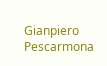Gianpiero Pescarmona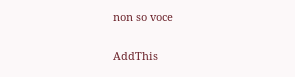non so voce


AddThis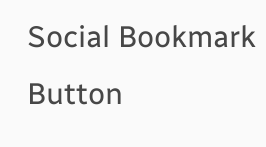Social Bookmark Button